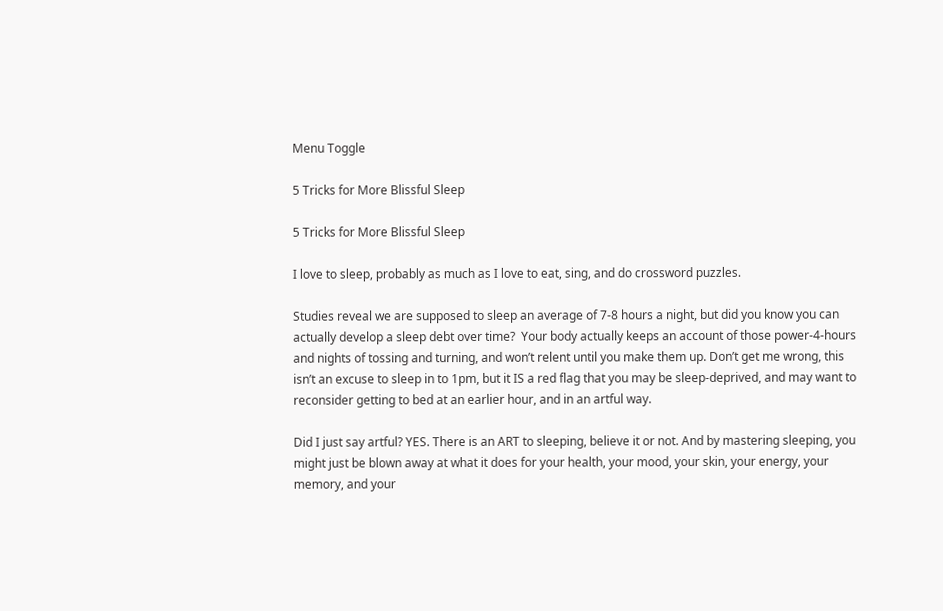Menu Toggle

5 Tricks for More Blissful Sleep

5 Tricks for More Blissful Sleep

I love to sleep, probably as much as I love to eat, sing, and do crossword puzzles.

Studies reveal we are supposed to sleep an average of 7-8 hours a night, but did you know you can actually develop a sleep debt over time?  Your body actually keeps an account of those power-4-hours and nights of tossing and turning, and won’t relent until you make them up. Don’t get me wrong, this isn’t an excuse to sleep in to 1pm, but it IS a red flag that you may be sleep-deprived, and may want to reconsider getting to bed at an earlier hour, and in an artful way.

Did I just say artful? YES. There is an ART to sleeping, believe it or not. And by mastering sleeping, you might just be blown away at what it does for your health, your mood, your skin, your energy, your memory, and your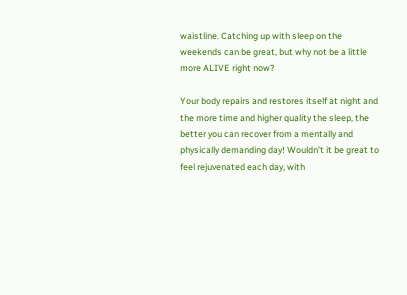waistline. Catching up with sleep on the weekends can be great, but why not be a little more ALIVE right now?

Your body repairs and restores itself at night and the more time and higher quality the sleep, the better you can recover from a mentally and physically demanding day! Wouldn’t it be great to feel rejuvenated each day, with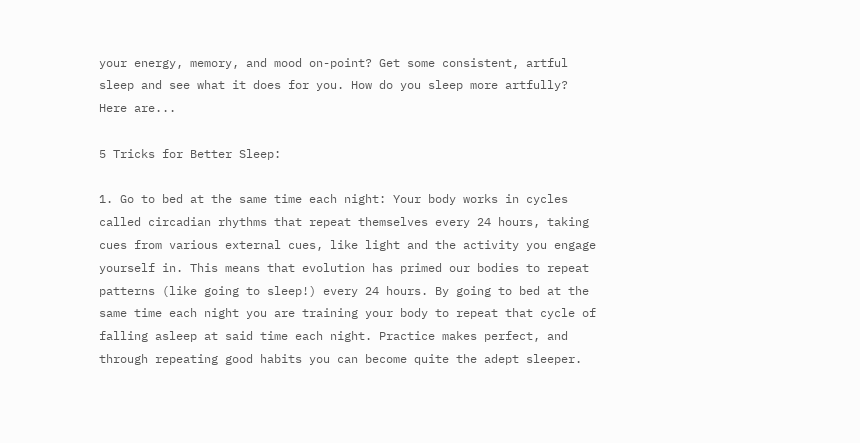your energy, memory, and mood on-point? Get some consistent, artful sleep and see what it does for you. How do you sleep more artfully? Here are...

5 Tricks for Better Sleep:

1. Go to bed at the same time each night: Your body works in cycles called circadian rhythms that repeat themselves every 24 hours, taking cues from various external cues, like light and the activity you engage yourself in. This means that evolution has primed our bodies to repeat patterns (like going to sleep!) every 24 hours. By going to bed at the same time each night you are training your body to repeat that cycle of falling asleep at said time each night. Practice makes perfect, and through repeating good habits you can become quite the adept sleeper.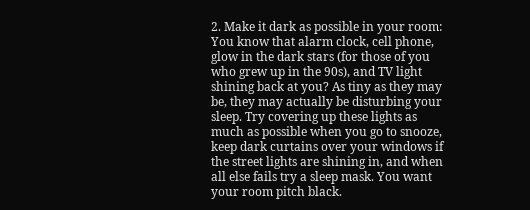2. Make it dark as possible in your room: You know that alarm clock, cell phone, glow in the dark stars (for those of you who grew up in the 90s), and TV light shining back at you? As tiny as they may be, they may actually be disturbing your sleep. Try covering up these lights as much as possible when you go to snooze, keep dark curtains over your windows if the street lights are shining in, and when all else fails try a sleep mask. You want your room pitch black.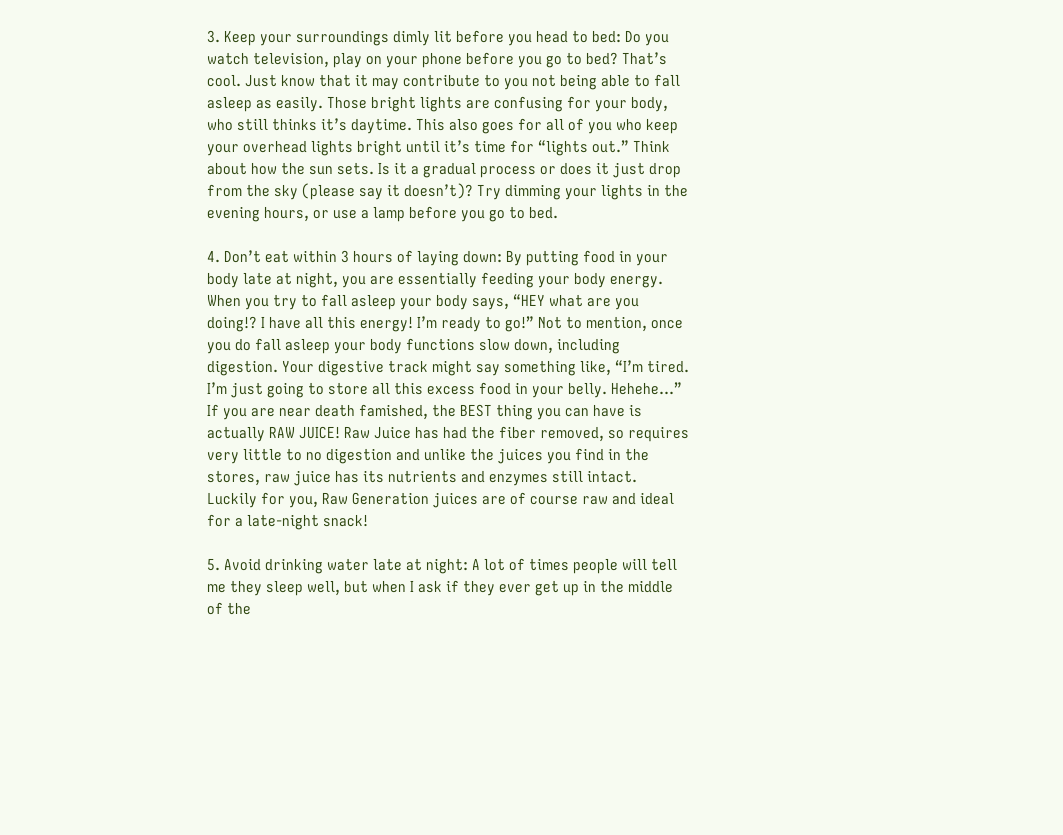3. Keep your surroundings dimly lit before you head to bed: Do you watch television, play on your phone before you go to bed? That’s cool. Just know that it may contribute to you not being able to fall asleep as easily. Those bright lights are confusing for your body, who still thinks it’s daytime. This also goes for all of you who keep your overhead lights bright until it’s time for “lights out.” Think about how the sun sets. Is it a gradual process or does it just drop from the sky (please say it doesn’t)? Try dimming your lights in the evening hours, or use a lamp before you go to bed.

4. Don’t eat within 3 hours of laying down: By putting food in your body late at night, you are essentially feeding your body energy. When you try to fall asleep your body says, “HEY what are you doing!? I have all this energy! I’m ready to go!” Not to mention, once you do fall asleep your body functions slow down, including digestion. Your digestive track might say something like, “I’m tired. I’m just going to store all this excess food in your belly. Hehehe…” If you are near death famished, the BEST thing you can have is actually RAW JUICE! Raw Juice has had the fiber removed, so requires very little to no digestion and unlike the juices you find in the stores, raw juice has its nutrients and enzymes still intact. Luckily for you, Raw Generation juices are of course raw and ideal for a late-night snack!

5. Avoid drinking water late at night: A lot of times people will tell me they sleep well, but when I ask if they ever get up in the middle of the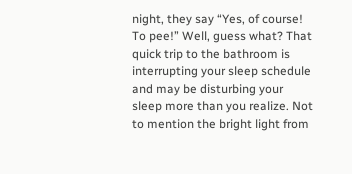night, they say “Yes, of course! To pee!” Well, guess what? That quick trip to the bathroom is interrupting your sleep schedule and may be disturbing your sleep more than you realize. Not to mention the bright light from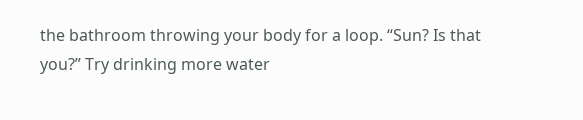the bathroom throwing your body for a loop. “Sun? Is that you?” Try drinking more water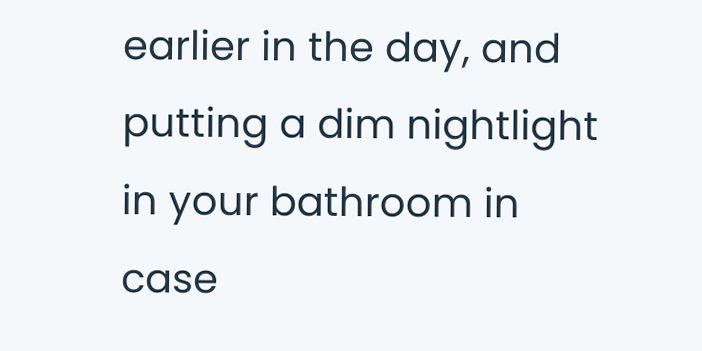earlier in the day, and putting a dim nightlight in your bathroom in case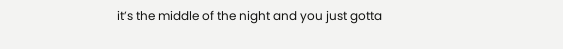it’s the middle of the night and you just gotta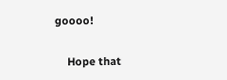goooo!

    Hope that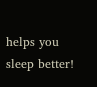helps you sleep better!